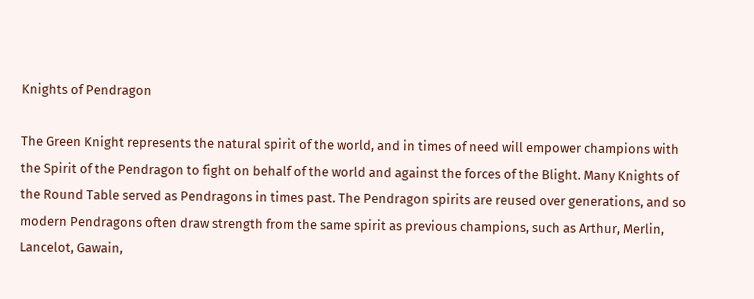Knights of Pendragon

The Green Knight represents the natural spirit of the world, and in times of need will empower champions with the Spirit of the Pendragon to fight on behalf of the world and against the forces of the Blight. Many Knights of the Round Table served as Pendragons in times past. The Pendragon spirits are reused over generations, and so modern Pendragons often draw strength from the same spirit as previous champions, such as Arthur, Merlin, Lancelot, Gawain,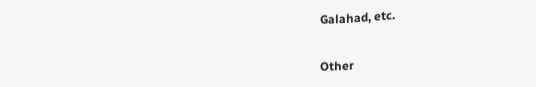Galahad, etc.

Other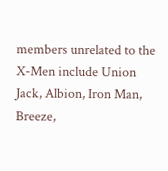members unrelated to the X-Men include Union Jack, Albion, Iron Man, Breeze,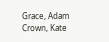Grace, Adam Crown, Kate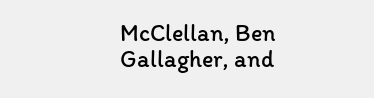McClellan, Ben Gallagher, and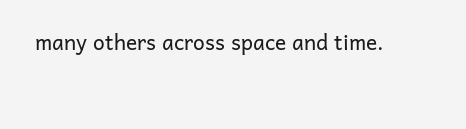many others across space and time.